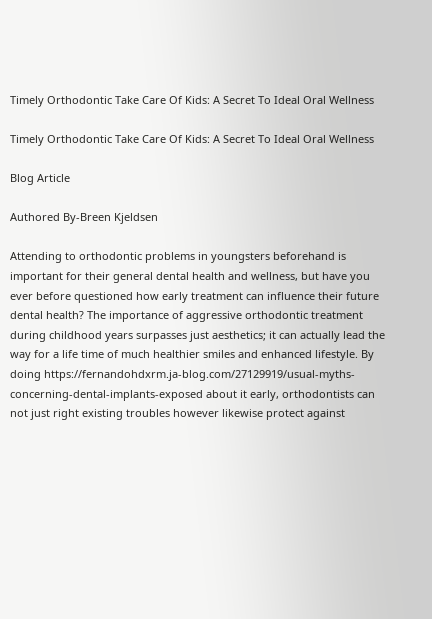Timely Orthodontic Take Care Of Kids: A Secret To Ideal Oral Wellness

Timely Orthodontic Take Care Of Kids: A Secret To Ideal Oral Wellness

Blog Article

Authored By-Breen Kjeldsen

Attending to orthodontic problems in youngsters beforehand is important for their general dental health and wellness, but have you ever before questioned how early treatment can influence their future dental health? The importance of aggressive orthodontic treatment during childhood years surpasses just aesthetics; it can actually lead the way for a life time of much healthier smiles and enhanced lifestyle. By doing https://fernandohdxrm.ja-blog.com/27129919/usual-myths-concerning-dental-implants-exposed about it early, orthodontists can not just right existing troubles however likewise protect against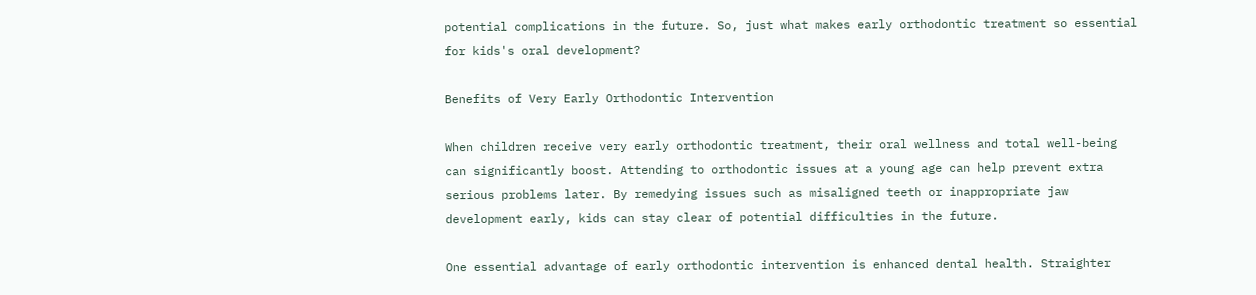potential complications in the future. So, just what makes early orthodontic treatment so essential for kids's oral development?

Benefits of Very Early Orthodontic Intervention

When children receive very early orthodontic treatment, their oral wellness and total well-being can significantly boost. Attending to orthodontic issues at a young age can help prevent extra serious problems later. By remedying issues such as misaligned teeth or inappropriate jaw development early, kids can stay clear of potential difficulties in the future.

One essential advantage of early orthodontic intervention is enhanced dental health. Straighter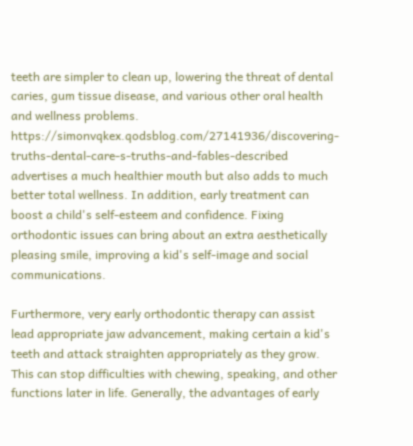teeth are simpler to clean up, lowering the threat of dental caries, gum tissue disease, and various other oral health and wellness problems. https://simonvqkex.qodsblog.com/27141936/discovering-truths-dental-care-s-truths-and-fables-described advertises a much healthier mouth but also adds to much better total wellness. In addition, early treatment can boost a child's self-esteem and confidence. Fixing orthodontic issues can bring about an extra aesthetically pleasing smile, improving a kid's self-image and social communications.

Furthermore, very early orthodontic therapy can assist lead appropriate jaw advancement, making certain a kid's teeth and attack straighten appropriately as they grow. This can stop difficulties with chewing, speaking, and other functions later in life. Generally, the advantages of early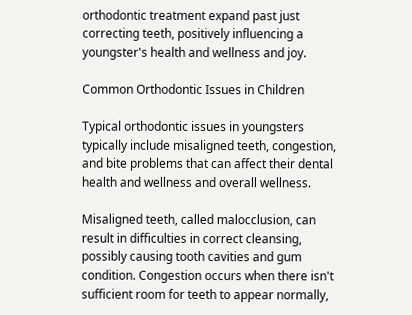orthodontic treatment expand past just correcting teeth, positively influencing a youngster's health and wellness and joy.

Common Orthodontic Issues in Children

Typical orthodontic issues in youngsters typically include misaligned teeth, congestion, and bite problems that can affect their dental health and wellness and overall wellness.

Misaligned teeth, called malocclusion, can result in difficulties in correct cleansing, possibly causing tooth cavities and gum condition. Congestion occurs when there isn't sufficient room for teeth to appear normally,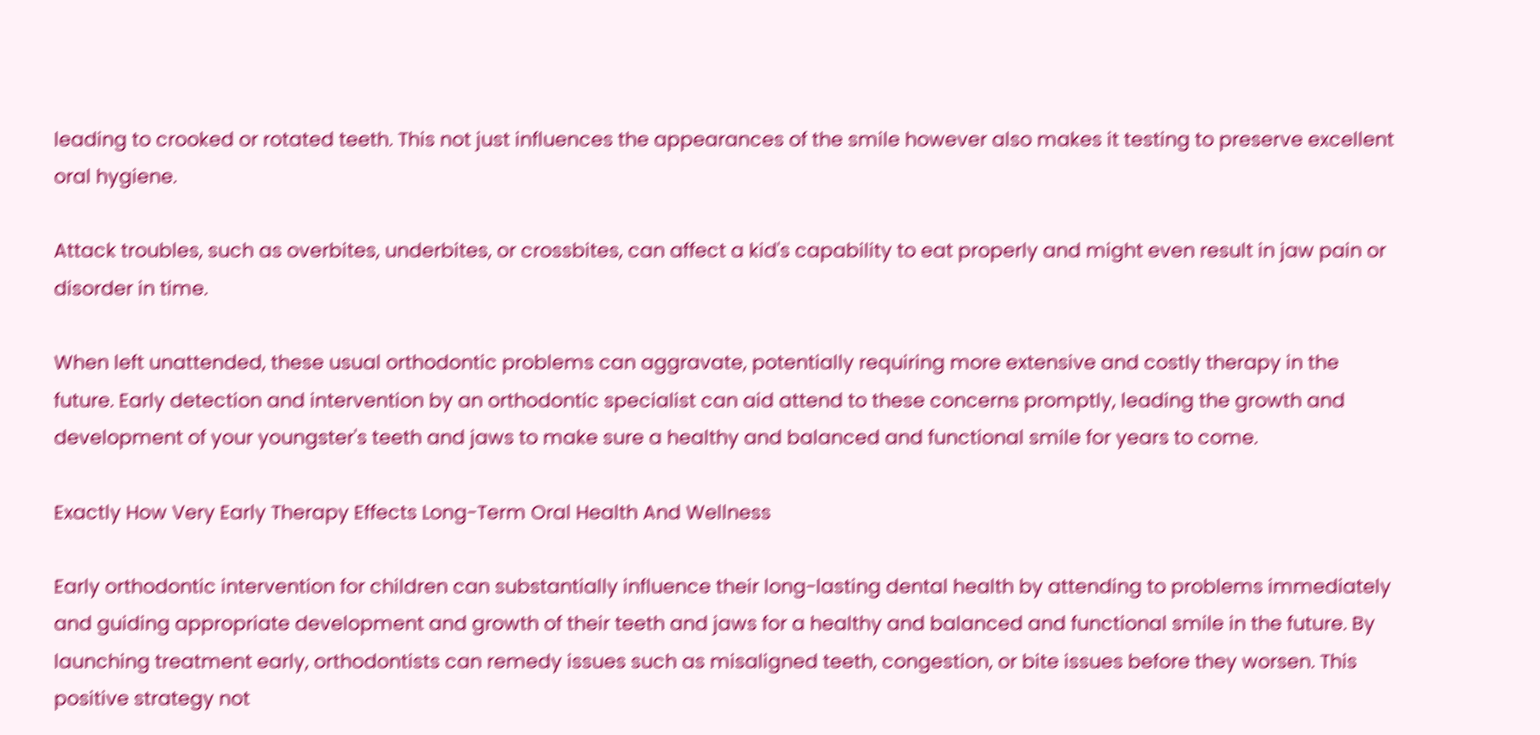leading to crooked or rotated teeth. This not just influences the appearances of the smile however also makes it testing to preserve excellent oral hygiene.

Attack troubles, such as overbites, underbites, or crossbites, can affect a kid's capability to eat properly and might even result in jaw pain or disorder in time.

When left unattended, these usual orthodontic problems can aggravate, potentially requiring more extensive and costly therapy in the future. Early detection and intervention by an orthodontic specialist can aid attend to these concerns promptly, leading the growth and development of your youngster's teeth and jaws to make sure a healthy and balanced and functional smile for years to come.

Exactly How Very Early Therapy Effects Long-Term Oral Health And Wellness

Early orthodontic intervention for children can substantially influence their long-lasting dental health by attending to problems immediately and guiding appropriate development and growth of their teeth and jaws for a healthy and balanced and functional smile in the future. By launching treatment early, orthodontists can remedy issues such as misaligned teeth, congestion, or bite issues before they worsen. This positive strategy not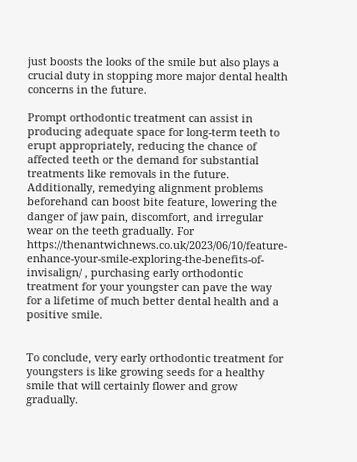just boosts the looks of the smile but also plays a crucial duty in stopping more major dental health concerns in the future.

Prompt orthodontic treatment can assist in producing adequate space for long-term teeth to erupt appropriately, reducing the chance of affected teeth or the demand for substantial treatments like removals in the future. Additionally, remedying alignment problems beforehand can boost bite feature, lowering the danger of jaw pain, discomfort, and irregular wear on the teeth gradually. For https://thenantwichnews.co.uk/2023/06/10/feature-enhance-your-smile-exploring-the-benefits-of-invisalign/ , purchasing early orthodontic treatment for your youngster can pave the way for a lifetime of much better dental health and a positive smile.


To conclude, very early orthodontic treatment for youngsters is like growing seeds for a healthy smile that will certainly flower and grow gradually.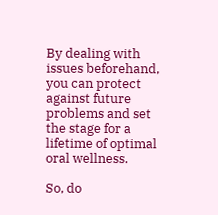By dealing with issues beforehand, you can protect against future problems and set the stage for a lifetime of optimal oral wellness.

So, do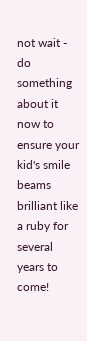not wait - do something about it now to ensure your kid's smile beams brilliant like a ruby for several years to come!